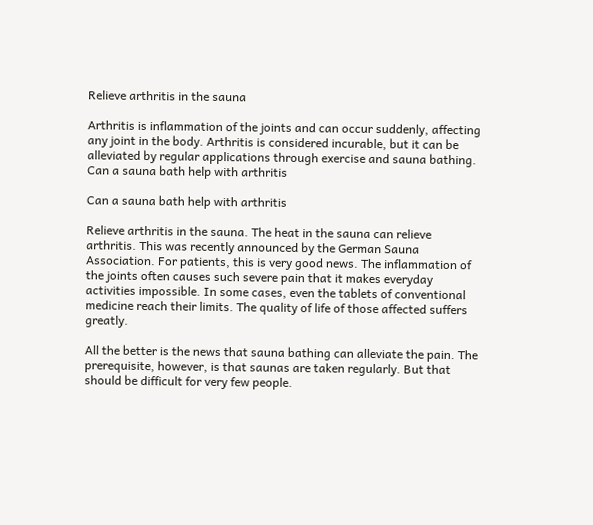Relieve arthritis in the sauna

Arthritis is inflammation of the joints and can occur suddenly, affecting any joint in the body. Arthritis is considered incurable, but it can be alleviated by regular applications through exercise and sauna bathing.
Can a sauna bath help with arthritis

Can a sauna bath help with arthritis

Relieve arthritis in the sauna. The heat in the sauna can relieve arthritis. This was recently announced by the German Sauna Association. For patients, this is very good news. The inflammation of the joints often causes such severe pain that it makes everyday activities impossible. In some cases, even the tablets of conventional medicine reach their limits. The quality of life of those affected suffers greatly.

All the better is the news that sauna bathing can alleviate the pain. The prerequisite, however, is that saunas are taken regularly. But that should be difficult for very few people.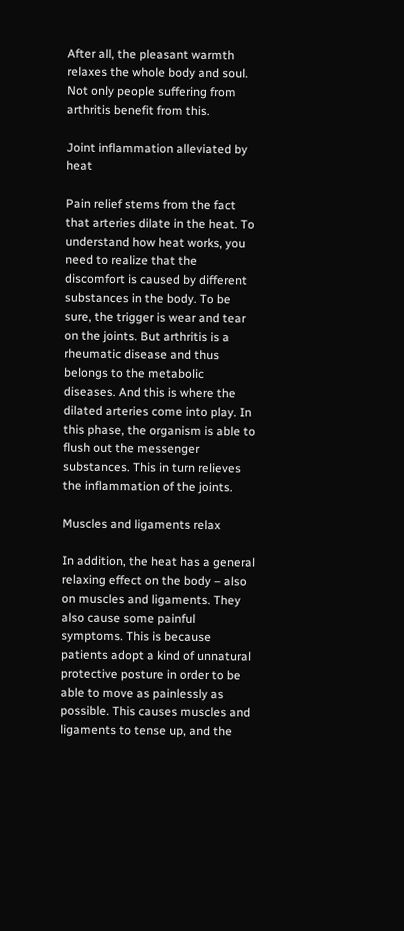After all, the pleasant warmth relaxes the whole body and soul. Not only people suffering from arthritis benefit from this.

Joint inflammation alleviated by heat

Pain relief stems from the fact that arteries dilate in the heat. To understand how heat works, you need to realize that the discomfort is caused by different substances in the body. To be sure, the trigger is wear and tear on the joints. But arthritis is a rheumatic disease and thus belongs to the metabolic diseases. And this is where the dilated arteries come into play. In this phase, the organism is able to flush out the messenger substances. This in turn relieves the inflammation of the joints.

Muscles and ligaments relax

In addition, the heat has a general relaxing effect on the body – also on muscles and ligaments. They also cause some painful symptoms. This is because patients adopt a kind of unnatural protective posture in order to be able to move as painlessly as possible. This causes muscles and ligaments to tense up, and the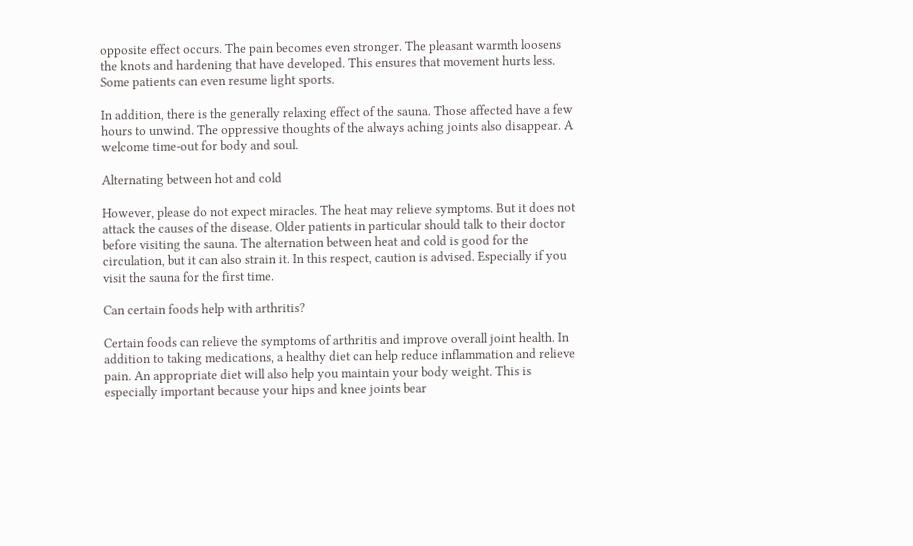opposite effect occurs. The pain becomes even stronger. The pleasant warmth loosens the knots and hardening that have developed. This ensures that movement hurts less. Some patients can even resume light sports.

In addition, there is the generally relaxing effect of the sauna. Those affected have a few hours to unwind. The oppressive thoughts of the always aching joints also disappear. A welcome time-out for body and soul.

Alternating between hot and cold

However, please do not expect miracles. The heat may relieve symptoms. But it does not attack the causes of the disease. Older patients in particular should talk to their doctor before visiting the sauna. The alternation between heat and cold is good for the circulation, but it can also strain it. In this respect, caution is advised. Especially if you visit the sauna for the first time.

Can certain foods help with arthritis?

Certain foods can relieve the symptoms of arthritis and improve overall joint health. In addition to taking medications, a healthy diet can help reduce inflammation and relieve pain. An appropriate diet will also help you maintain your body weight. This is especially important because your hips and knee joints bear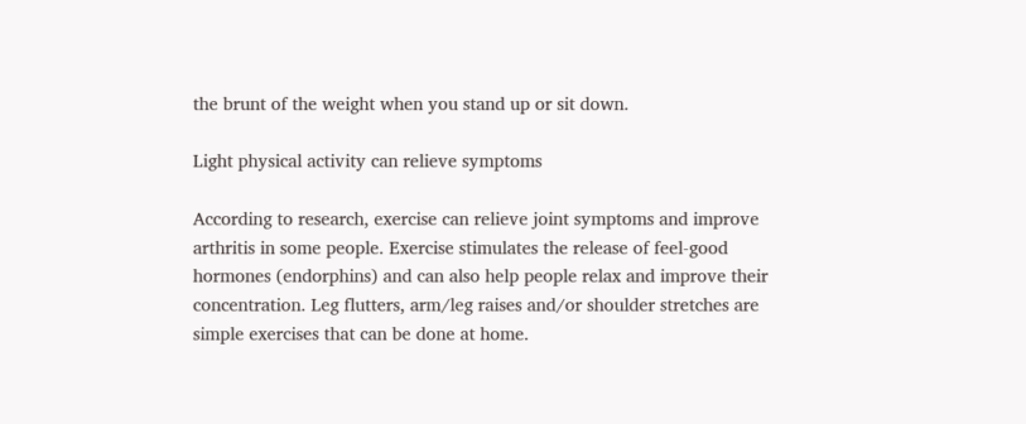the brunt of the weight when you stand up or sit down.

Light physical activity can relieve symptoms

According to research, exercise can relieve joint symptoms and improve arthritis in some people. Exercise stimulates the release of feel-good hormones (endorphins) and can also help people relax and improve their concentration. Leg flutters, arm/leg raises and/or shoulder stretches are simple exercises that can be done at home.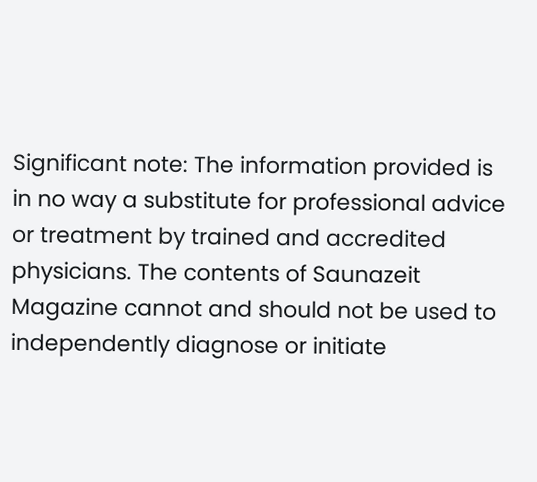Significant note: The information provided is in no way a substitute for professional advice or treatment by trained and accredited physicians. The contents of Saunazeit Magazine cannot and should not be used to independently diagnose or initiate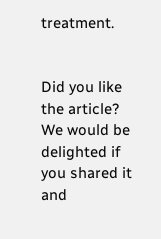treatment.


Did you like the article? We would be delighted if you shared it and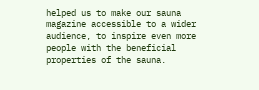helped us to make our sauna magazine accessible to a wider audience, to inspire even more people with the beneficial properties of the sauna.